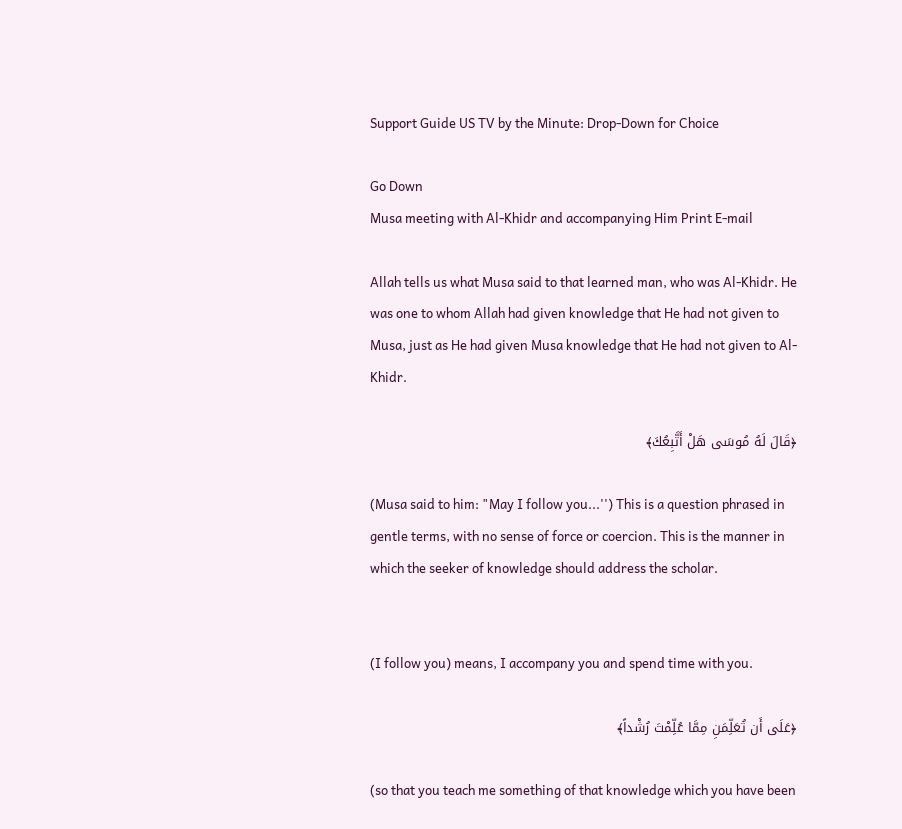Support Guide US TV by the Minute: Drop-Down for Choice

Go Down
Musa meeting with Al-Khidr and accompanying Him Print E-mail

Allah tells us what Musa said to that learned man, who was Al-Khidr. He was one to whom Allah had given knowledge that He had not given to Musa, just as He had given Musa knowledge that He had not given to Al-Khidr.

﴿قَالَ لَهُ مُوسَى هَلْ أَتَّبِعُكَ﴾

(Musa said to him: "May I follow you...'') This is a question phrased in gentle terms, with no sense of force or coercion. This is the manner in which the seeker of knowledge should address the scholar.


(I follow you) means, I accompany you and spend time with you.

﴿عَلَى أَن تُعَلِّمَنِ مِمَّا عُلِّمْتَ رُشْداً﴾

(so that you teach me something of that knowledge which you have been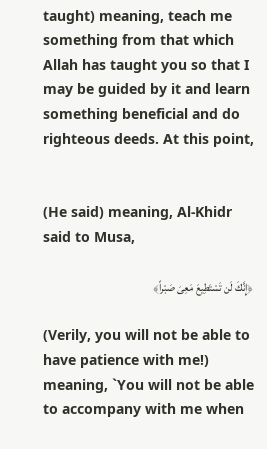taught) meaning, teach me something from that which Allah has taught you so that I may be guided by it and learn something beneficial and do righteous deeds. At this point,


(He said) meaning, Al-Khidr said to Musa,

﴿إِنَّكَ لَن تَسْتَطِيعَ مَعِىَ صَبْراً﴾

(Verily, you will not be able to have patience with me!) meaning, `You will not be able to accompany with me when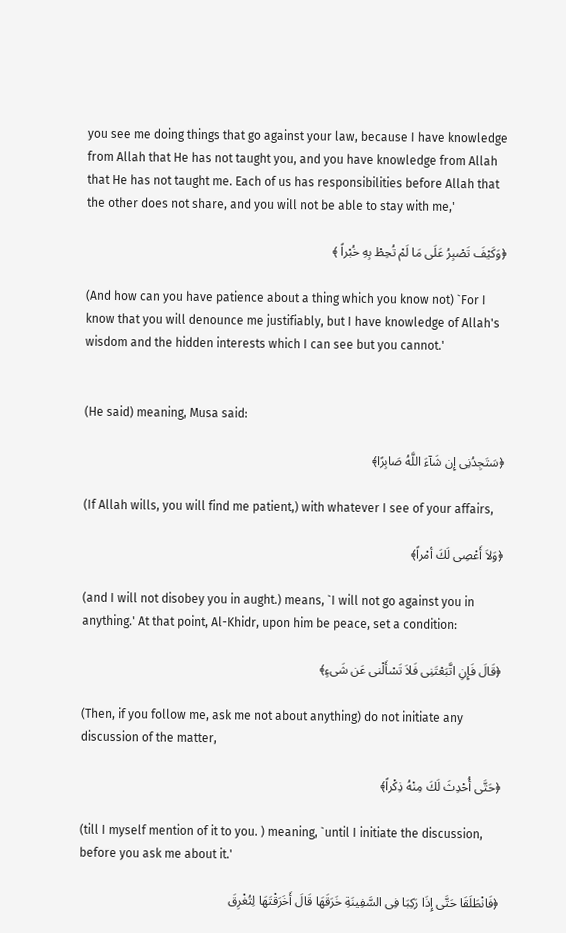you see me doing things that go against your law, because I have knowledge from Allah that He has not taught you, and you have knowledge from Allah that He has not taught me. Each of us has responsibilities before Allah that the other does not share, and you will not be able to stay with me,'

﴿وَكَيْفَ تَصْبِرُ عَلَى مَا لَمْ تُحِطْ بِهِ خُبْراً ﴾

(And how can you have patience about a thing which you know not) `For I know that you will denounce me justifiably, but I have knowledge of Allah's wisdom and the hidden interests which I can see but you cannot.'


(He said) meaning, Musa said:

﴿سَتَجِدُنِى إِن شَآءَ اللَّهُ صَابِرًا﴾

(If Allah wills, you will find me patient,) with whatever I see of your affairs,

﴿وَلاَ أَعْصِى لَكَ أمْراً﴾

(and I will not disobey you in aught.) means, `I will not go against you in anything.' At that point, Al-Khidr, upon him be peace, set a condition:

﴿قَالَ فَإِنِ اتَّبَعْتَنِى فَلاَ تَسْأَلْنى عَن شَىءٍ﴾

(Then, if you follow me, ask me not about anything) do not initiate any discussion of the matter,

﴿حَتَّى أُحْدِثَ لَكَ مِنْهُ ذِكْراً﴾

(till I myself mention of it to you. ) meaning, `until I initiate the discussion, before you ask me about it.'

﴿فَانْطَلَقَا حَتَّى إِذَا رَكِبَا فِى السَّفِينَةِ خَرَقَهَا قَالَ أَخَرَقْتَهَا لِتُغْرِقَ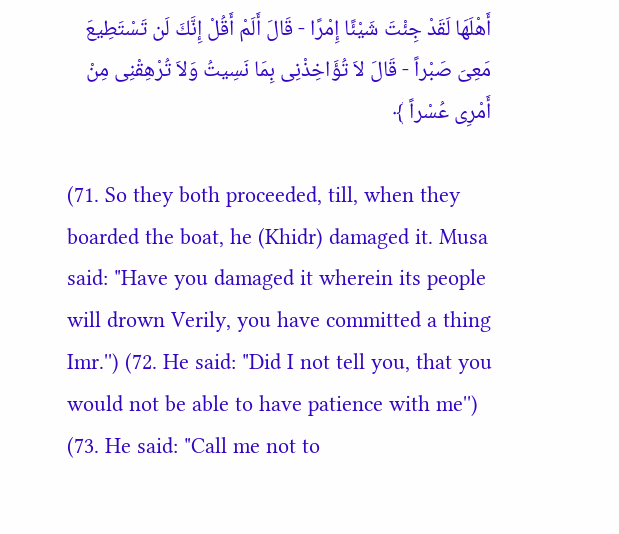أَهْلَهَا لَقَدْ جِئْتَ شَيْئًا إِمْرًا - قَالَ أَلَمْ أَقُلْ إِنَّكَ لَن تَسْتَطِيعَ مَعِىَ صَبْراً - قَالَ لاَ تُؤَاخِذْنِى بِمَا نَسِيتُ وَلاَ تُرْهِقْنِى مِنْ أَمْرِى عُسْراً ﴾

(71. So they both proceeded, till, when they boarded the boat, he (Khidr) damaged it. Musa said: "Have you damaged it wherein its people will drown Verily, you have committed a thing Imr.'') (72. He said: "Did I not tell you, that you would not be able to have patience with me'') (73. He said: "Call me not to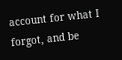account for what I forgot, and be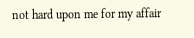not hard upon me for my affair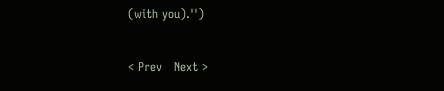(with you).'')

< Prev   Next >